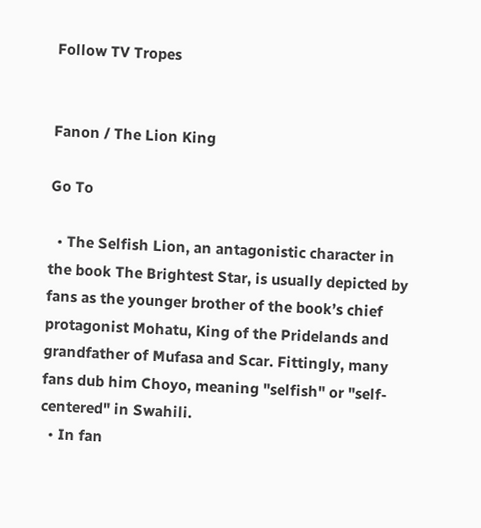Follow TV Tropes


Fanon / The Lion King

Go To

  • The Selfish Lion, an antagonistic character in the book The Brightest Star, is usually depicted by fans as the younger brother of the book’s chief protagonist Mohatu, King of the Pridelands and grandfather of Mufasa and Scar. Fittingly, many fans dub him Choyo, meaning "selfish" or "self-centered" in Swahili.
  • In fan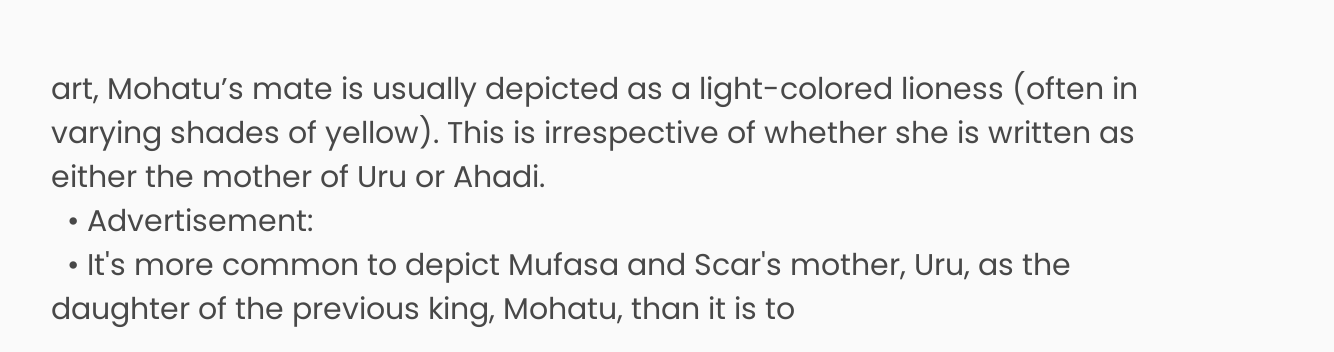art, Mohatu’s mate is usually depicted as a light-colored lioness (often in varying shades of yellow). This is irrespective of whether she is written as either the mother of Uru or Ahadi.
  • Advertisement:
  • It's more common to depict Mufasa and Scar's mother, Uru, as the daughter of the previous king, Mohatu, than it is to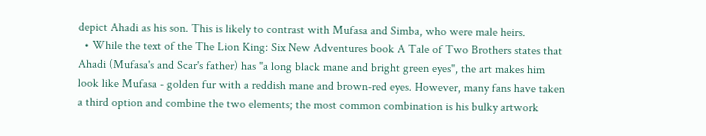depict Ahadi as his son. This is likely to contrast with Mufasa and Simba, who were male heirs.
  • While the text of the The Lion King: Six New Adventures book A Tale of Two Brothers states that Ahadi (Mufasa's and Scar's father) has "a long black mane and bright green eyes", the art makes him look like Mufasa - golden fur with a reddish mane and brown-red eyes. However, many fans have taken a third option and combine the two elements; the most common combination is his bulky artwork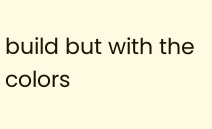build but with the colors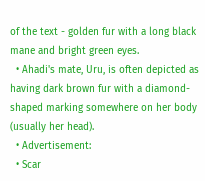of the text - golden fur with a long black mane and bright green eyes.
  • Ahadi's mate, Uru, is often depicted as having dark brown fur with a diamond-shaped marking somewhere on her body (usually her head).
  • Advertisement:
  • Scar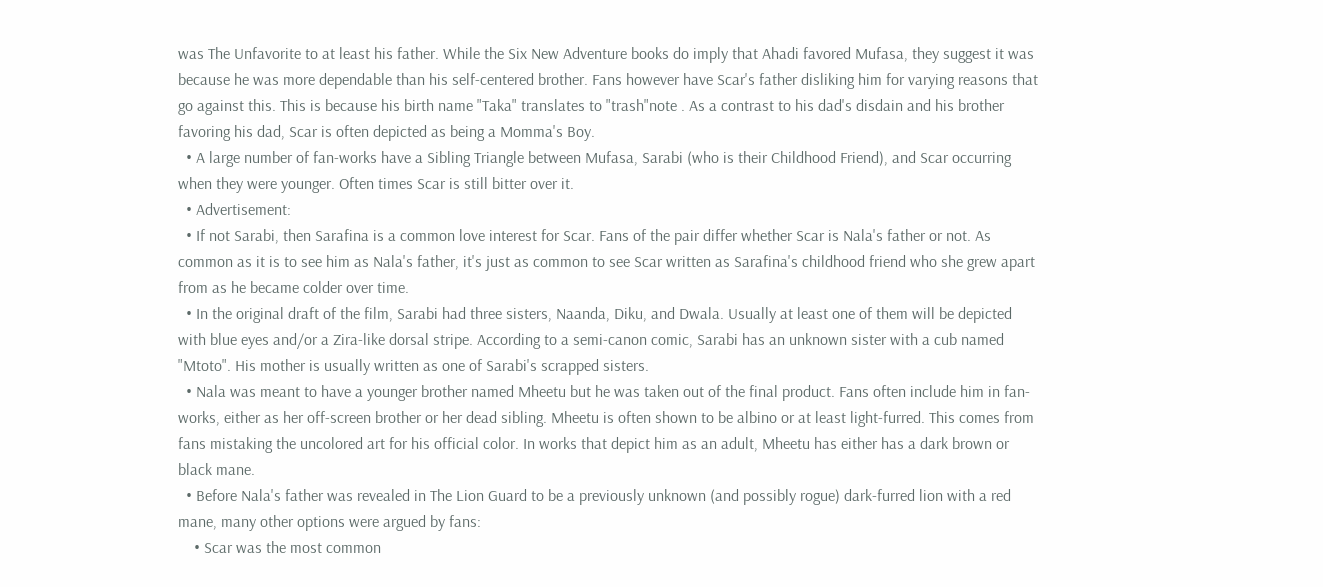was The Unfavorite to at least his father. While the Six New Adventure books do imply that Ahadi favored Mufasa, they suggest it was because he was more dependable than his self-centered brother. Fans however have Scar's father disliking him for varying reasons that go against this. This is because his birth name "Taka" translates to "trash"note . As a contrast to his dad's disdain and his brother favoring his dad, Scar is often depicted as being a Momma's Boy.
  • A large number of fan-works have a Sibling Triangle between Mufasa, Sarabi (who is their Childhood Friend), and Scar occurring when they were younger. Often times Scar is still bitter over it.
  • Advertisement:
  • If not Sarabi, then Sarafina is a common love interest for Scar. Fans of the pair differ whether Scar is Nala's father or not. As common as it is to see him as Nala's father, it's just as common to see Scar written as Sarafina's childhood friend who she grew apart from as he became colder over time.
  • In the original draft of the film, Sarabi had three sisters, Naanda, Diku, and Dwala. Usually at least one of them will be depicted with blue eyes and/or a Zira-like dorsal stripe. According to a semi-canon comic, Sarabi has an unknown sister with a cub named "Mtoto". His mother is usually written as one of Sarabi's scrapped sisters.
  • Nala was meant to have a younger brother named Mheetu but he was taken out of the final product. Fans often include him in fan-works, either as her off-screen brother or her dead sibling. Mheetu is often shown to be albino or at least light-furred. This comes from fans mistaking the uncolored art for his official color. In works that depict him as an adult, Mheetu has either has a dark brown or black mane.
  • Before Nala's father was revealed in The Lion Guard to be a previously unknown (and possibly rogue) dark-furred lion with a red mane, many other options were argued by fans:
    • Scar was the most common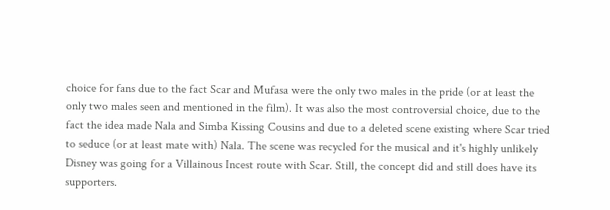choice for fans due to the fact Scar and Mufasa were the only two males in the pride (or at least the only two males seen and mentioned in the film). It was also the most controversial choice, due to the fact the idea made Nala and Simba Kissing Cousins and due to a deleted scene existing where Scar tried to seduce (or at least mate with) Nala. The scene was recycled for the musical and it's highly unlikely Disney was going for a Villainous Incest route with Scar. Still, the concept did and still does have its supporters.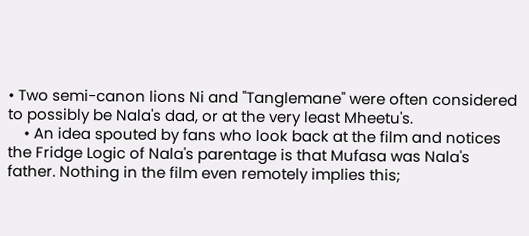• Two semi-canon lions Ni and "Tanglemane" were often considered to possibly be Nala's dad, or at the very least Mheetu's.
    • An idea spouted by fans who look back at the film and notices the Fridge Logic of Nala's parentage is that Mufasa was Nala's father. Nothing in the film even remotely implies this;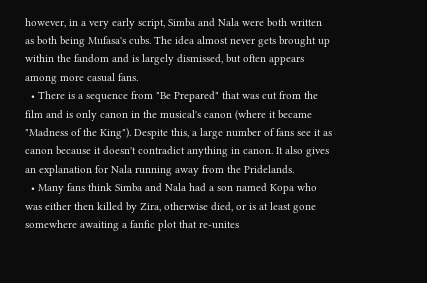however, in a very early script, Simba and Nala were both written as both being Mufasa's cubs. The idea almost never gets brought up within the fandom and is largely dismissed, but often appears among more casual fans.
  • There is a sequence from "Be Prepared" that was cut from the film and is only canon in the musical's canon (where it became "Madness of the King"). Despite this, a large number of fans see it as canon because it doesn't contradict anything in canon. It also gives an explanation for Nala running away from the Pridelands.
  • Many fans think Simba and Nala had a son named Kopa who was either then killed by Zira, otherwise died, or is at least gone somewhere awaiting a fanfic plot that re-unites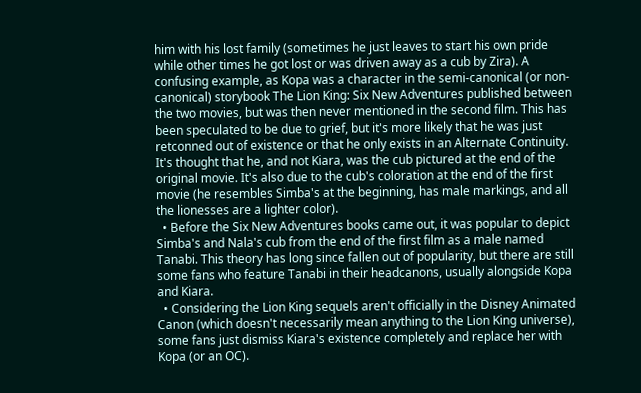him with his lost family (sometimes he just leaves to start his own pride while other times he got lost or was driven away as a cub by Zira). A confusing example, as Kopa was a character in the semi-canonical (or non-canonical) storybook The Lion King: Six New Adventures published between the two movies, but was then never mentioned in the second film. This has been speculated to be due to grief, but it's more likely that he was just retconned out of existence or that he only exists in an Alternate Continuity. It's thought that he, and not Kiara, was the cub pictured at the end of the original movie. It's also due to the cub's coloration at the end of the first movie (he resembles Simba's at the beginning, has male markings, and all the lionesses are a lighter color).
  • Before the Six New Adventures books came out, it was popular to depict Simba's and Nala's cub from the end of the first film as a male named Tanabi. This theory has long since fallen out of popularity, but there are still some fans who feature Tanabi in their headcanons, usually alongside Kopa and Kiara.
  • Considering the Lion King sequels aren't officially in the Disney Animated Canon (which doesn't necessarily mean anything to the Lion King universe), some fans just dismiss Kiara's existence completely and replace her with Kopa (or an OC).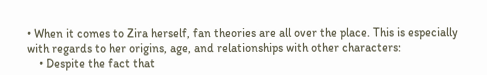• When it comes to Zira herself, fan theories are all over the place. This is especially with regards to her origins, age, and relationships with other characters:
    • Despite the fact that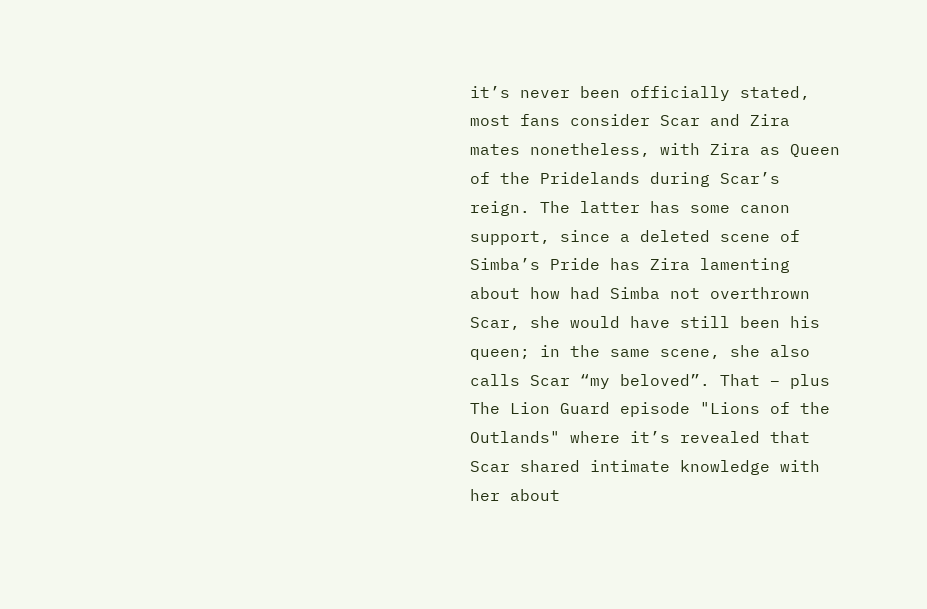it’s never been officially stated, most fans consider Scar and Zira mates nonetheless, with Zira as Queen of the Pridelands during Scar’s reign. The latter has some canon support, since a deleted scene of Simba’s Pride has Zira lamenting about how had Simba not overthrown Scar, she would have still been his queen; in the same scene, she also calls Scar “my beloved”. That – plus The Lion Guard episode "Lions of the Outlands" where it’s revealed that Scar shared intimate knowledge with her about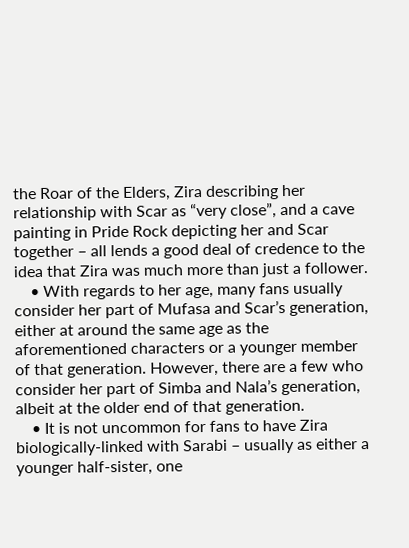the Roar of the Elders, Zira describing her relationship with Scar as “very close”, and a cave painting in Pride Rock depicting her and Scar together – all lends a good deal of credence to the idea that Zira was much more than just a follower.
    • With regards to her age, many fans usually consider her part of Mufasa and Scar’s generation, either at around the same age as the aforementioned characters or a younger member of that generation. However, there are a few who consider her part of Simba and Nala’s generation, albeit at the older end of that generation.
    • It is not uncommon for fans to have Zira biologically-linked with Sarabi – usually as either a younger half-sister, one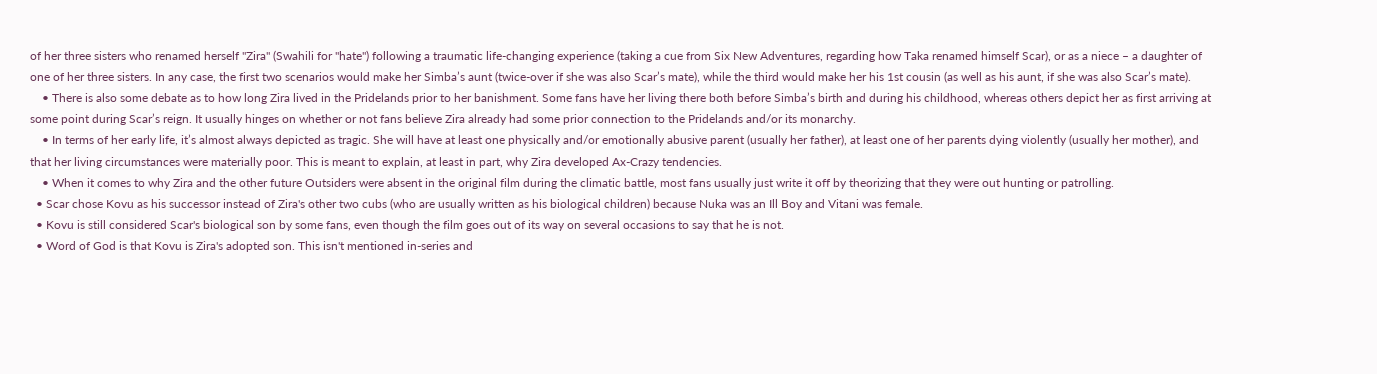of her three sisters who renamed herself "Zira" (Swahili for "hate") following a traumatic life-changing experience (taking a cue from Six New Adventures, regarding how Taka renamed himself Scar), or as a niece – a daughter of one of her three sisters. In any case, the first two scenarios would make her Simba’s aunt (twice-over if she was also Scar’s mate), while the third would make her his 1st cousin (as well as his aunt, if she was also Scar’s mate).
    • There is also some debate as to how long Zira lived in the Pridelands prior to her banishment. Some fans have her living there both before Simba’s birth and during his childhood, whereas others depict her as first arriving at some point during Scar’s reign. It usually hinges on whether or not fans believe Zira already had some prior connection to the Pridelands and/or its monarchy.
    • In terms of her early life, it’s almost always depicted as tragic. She will have at least one physically and/or emotionally abusive parent (usually her father), at least one of her parents dying violently (usually her mother), and that her living circumstances were materially poor. This is meant to explain, at least in part, why Zira developed Ax-Crazy tendencies.
    • When it comes to why Zira and the other future Outsiders were absent in the original film during the climatic battle, most fans usually just write it off by theorizing that they were out hunting or patrolling.
  • Scar chose Kovu as his successor instead of Zira's other two cubs (who are usually written as his biological children) because Nuka was an Ill Boy and Vitani was female.
  • Kovu is still considered Scar's biological son by some fans, even though the film goes out of its way on several occasions to say that he is not.
  • Word of God is that Kovu is Zira's adopted son. This isn't mentioned in-series and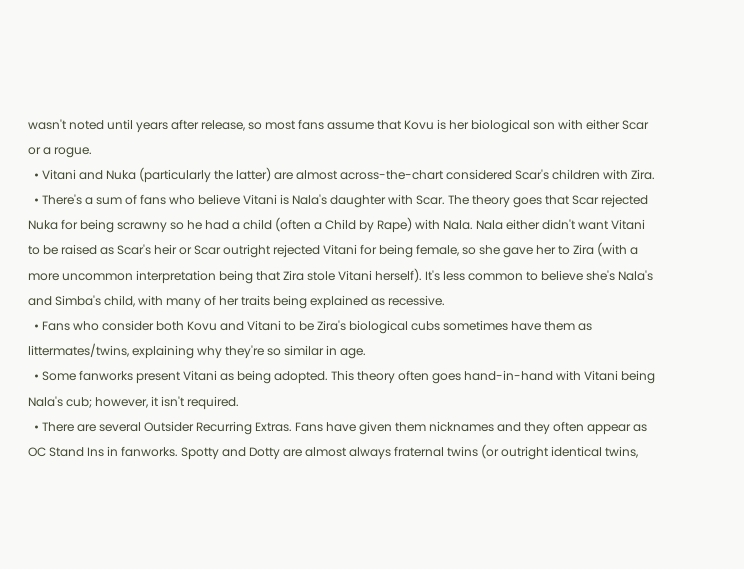wasn't noted until years after release, so most fans assume that Kovu is her biological son with either Scar or a rogue.
  • Vitani and Nuka (particularly the latter) are almost across-the-chart considered Scar's children with Zira.
  • There's a sum of fans who believe Vitani is Nala's daughter with Scar. The theory goes that Scar rejected Nuka for being scrawny so he had a child (often a Child by Rape) with Nala. Nala either didn't want Vitani to be raised as Scar's heir or Scar outright rejected Vitani for being female, so she gave her to Zira (with a more uncommon interpretation being that Zira stole Vitani herself). It's less common to believe she's Nala's and Simba's child, with many of her traits being explained as recessive.
  • Fans who consider both Kovu and Vitani to be Zira's biological cubs sometimes have them as littermates/twins, explaining why they're so similar in age.
  • Some fanworks present Vitani as being adopted. This theory often goes hand-in-hand with Vitani being Nala's cub; however, it isn't required.
  • There are several Outsider Recurring Extras. Fans have given them nicknames and they often appear as OC Stand Ins in fanworks. Spotty and Dotty are almost always fraternal twins (or outright identical twins,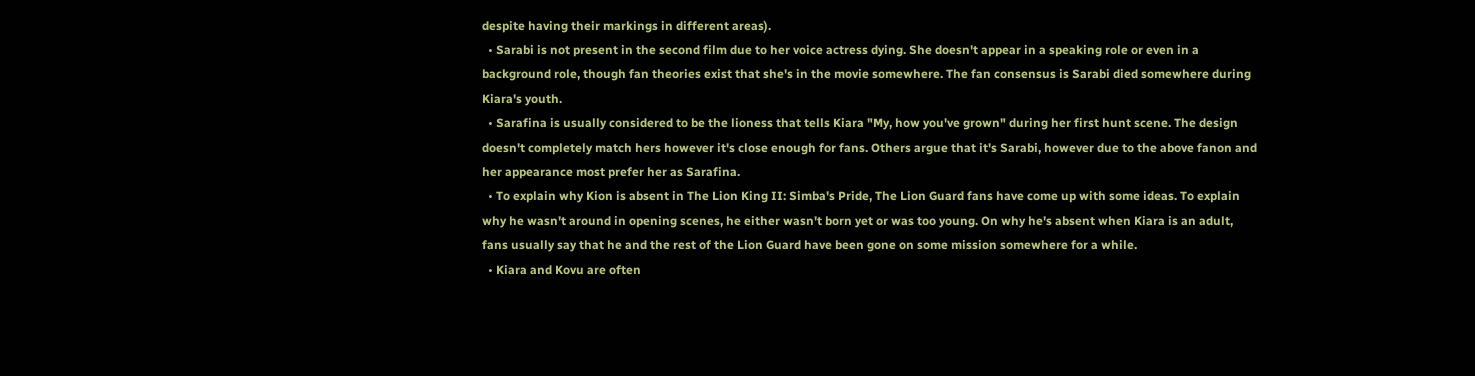despite having their markings in different areas).
  • Sarabi is not present in the second film due to her voice actress dying. She doesn't appear in a speaking role or even in a background role, though fan theories exist that she's in the movie somewhere. The fan consensus is Sarabi died somewhere during Kiara's youth.
  • Sarafina is usually considered to be the lioness that tells Kiara "My, how you've grown" during her first hunt scene. The design doesn't completely match hers however it's close enough for fans. Others argue that it's Sarabi, however due to the above fanon and her appearance most prefer her as Sarafina.
  • To explain why Kion is absent in The Lion King II: Simba's Pride, The Lion Guard fans have come up with some ideas. To explain why he wasn't around in opening scenes, he either wasn't born yet or was too young. On why he's absent when Kiara is an adult, fans usually say that he and the rest of the Lion Guard have been gone on some mission somewhere for a while.
  • Kiara and Kovu are often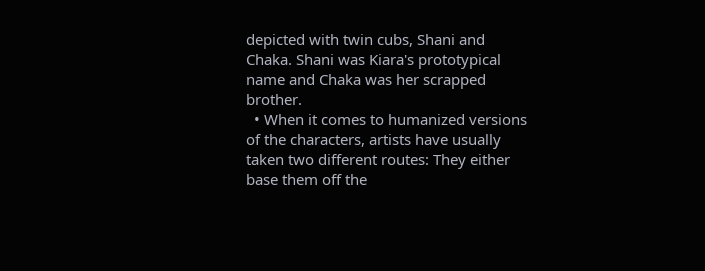depicted with twin cubs, Shani and Chaka. Shani was Kiara's prototypical name and Chaka was her scrapped brother.
  • When it comes to humanized versions of the characters, artists have usually taken two different routes: They either base them off the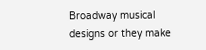Broadway musical designs or they make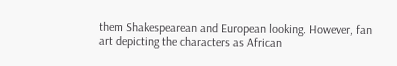them Shakespearean and European looking. However, fan art depicting the characters as African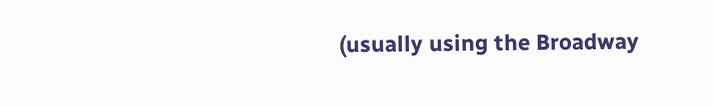(usually using the Broadway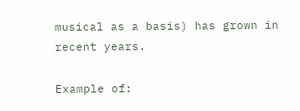musical as a basis) has grown in recent years.

Example of: